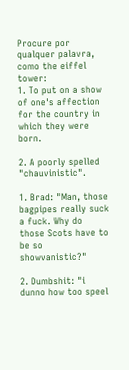Procure por qualquer palavra, como the eiffel tower:
1. To put on a show of one's affection for the country in which they were born.

2. A poorly spelled "chauvinistic".

1. Brad: "Man, those bagpipes really suck a fuck. Why do those Scots have to be so showvanistic?"

2. Dumbshit: "i dunno how too speel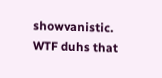showvanistic. WTF duhs that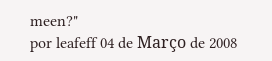meen?"
por leafeff 04 de Março de 2008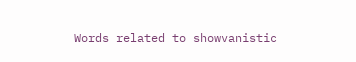Words related to showvanistic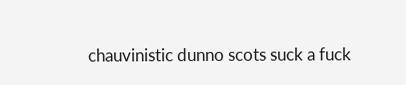chauvinistic dunno scots suck a fuck